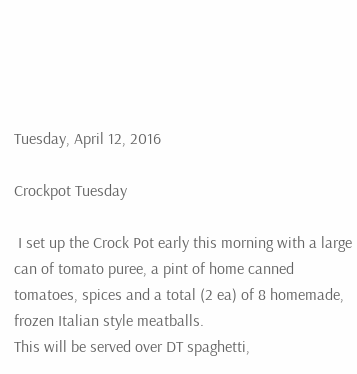Tuesday, April 12, 2016

Crockpot Tuesday

 I set up the Crock Pot early this morning with a large can of tomato puree, a pint of home canned tomatoes, spices and a total (2 ea) of 8 homemade, frozen Italian style meatballs.
This will be served over DT spaghetti,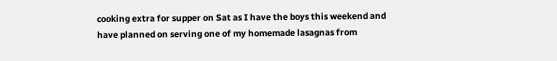cooking extra for supper on Sat as I have the boys this weekend and have planned on serving one of my homemade lasagnas from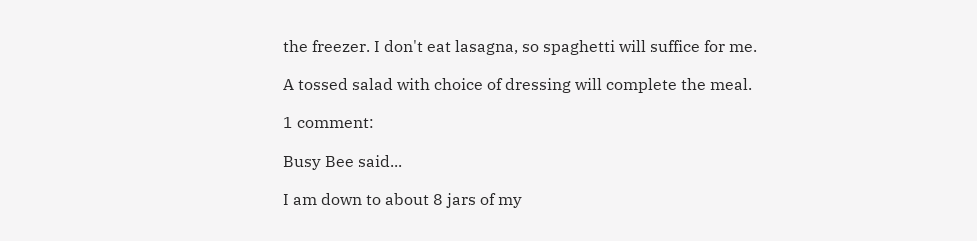the freezer. I don't eat lasagna, so spaghetti will suffice for me.

A tossed salad with choice of dressing will complete the meal.

1 comment:

Busy Bee said...

I am down to about 8 jars of my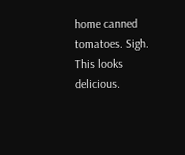home canned tomatoes. Sigh. This looks delicious.